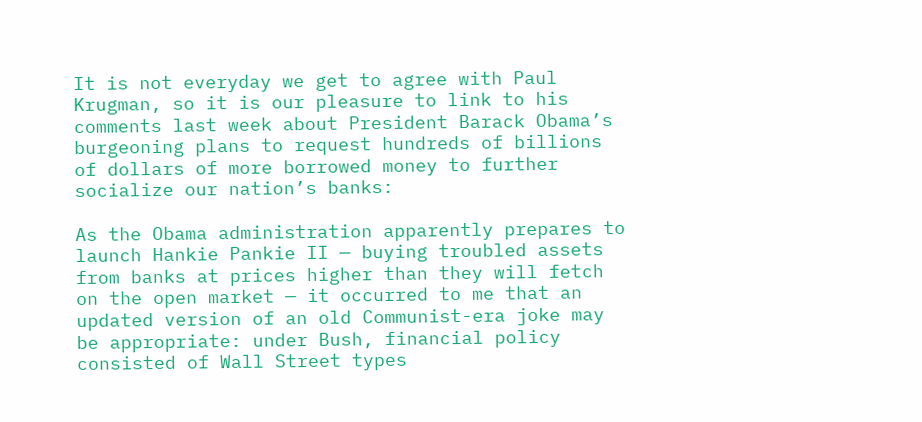It is not everyday we get to agree with Paul Krugman, so it is our pleasure to link to his comments last week about President Barack Obama’s burgeoning plans to request hundreds of billions of dollars of more borrowed money to further socialize our nation’s banks:

As the Obama administration apparently prepares to launch Hankie Pankie II — buying troubled assets from banks at prices higher than they will fetch on the open market — it occurred to me that an updated version of an old Communist-era joke may be appropriate: under Bush, financial policy consisted of Wall Street types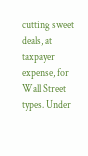cutting sweet deals, at taxpayer expense, for Wall Street types. Under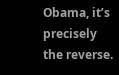Obama, it’s precisely the reverse.